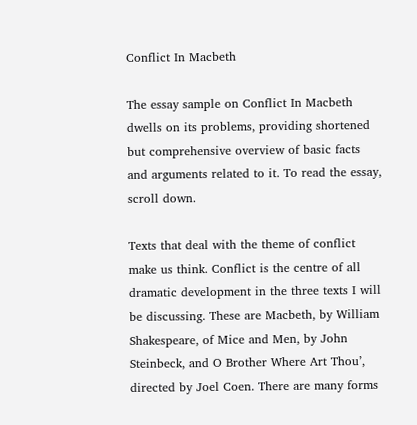Conflict In Macbeth

The essay sample on Conflict In Macbeth dwells on its problems, providing shortened but comprehensive overview of basic facts and arguments related to it. To read the essay, scroll down.

Texts that deal with the theme of conflict make us think. Conflict is the centre of all dramatic development in the three texts I will be discussing. These are Macbeth, by William Shakespeare, of Mice and Men, by John Steinbeck, and O Brother Where Art Thou’, directed by Joel Coen. There are many forms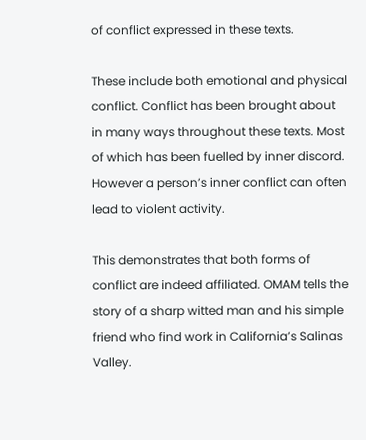of conflict expressed in these texts.

These include both emotional and physical conflict. Conflict has been brought about in many ways throughout these texts. Most of which has been fuelled by inner discord. However a person’s inner conflict can often lead to violent activity.

This demonstrates that both forms of conflict are indeed affiliated. OMAM tells the story of a sharp witted man and his simple friend who find work in California’s Salinas Valley.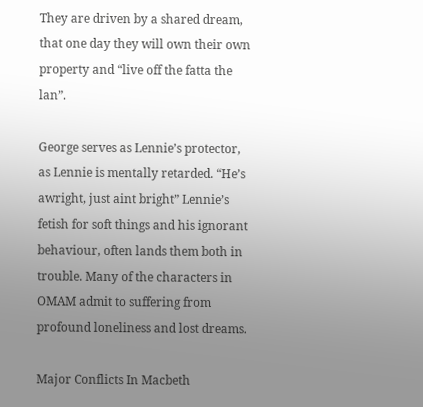They are driven by a shared dream, that one day they will own their own property and “live off the fatta the lan”.

George serves as Lennie’s protector, as Lennie is mentally retarded. “He’s awright, just aint bright” Lennie’s fetish for soft things and his ignorant behaviour, often lands them both in trouble. Many of the characters in OMAM admit to suffering from profound loneliness and lost dreams.

Major Conflicts In Macbeth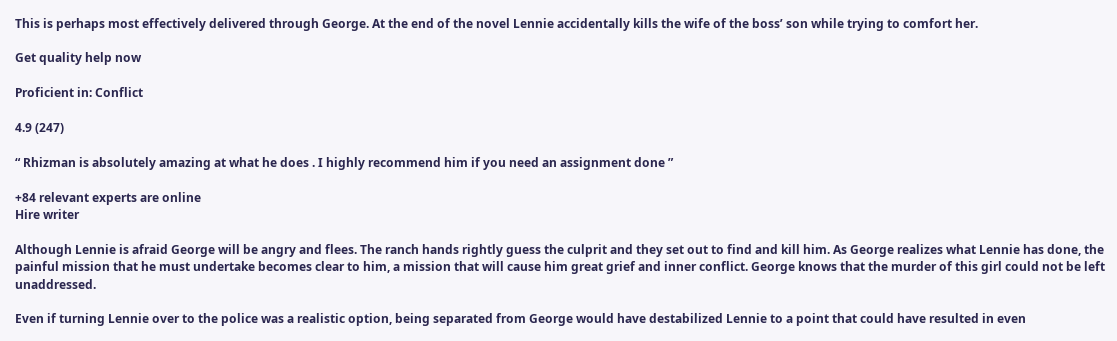This is perhaps most effectively delivered through George. At the end of the novel Lennie accidentally kills the wife of the boss’ son while trying to comfort her.

Get quality help now

Proficient in: Conflict

4.9 (247)

“ Rhizman is absolutely amazing at what he does . I highly recommend him if you need an assignment done ”

+84 relevant experts are online
Hire writer

Although Lennie is afraid George will be angry and flees. The ranch hands rightly guess the culprit and they set out to find and kill him. As George realizes what Lennie has done, the painful mission that he must undertake becomes clear to him, a mission that will cause him great grief and inner conflict. George knows that the murder of this girl could not be left unaddressed.

Even if turning Lennie over to the police was a realistic option, being separated from George would have destabilized Lennie to a point that could have resulted in even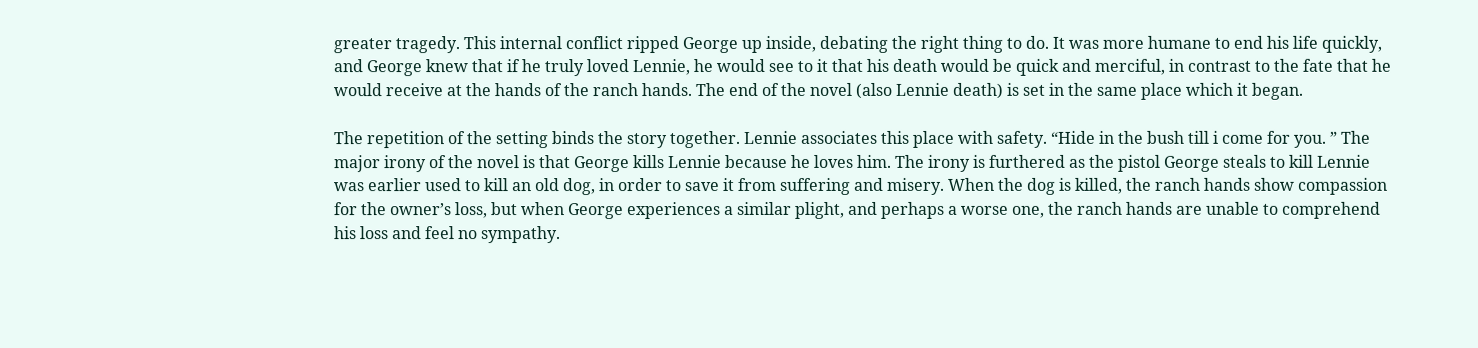greater tragedy. This internal conflict ripped George up inside, debating the right thing to do. It was more humane to end his life quickly, and George knew that if he truly loved Lennie, he would see to it that his death would be quick and merciful, in contrast to the fate that he would receive at the hands of the ranch hands. The end of the novel (also Lennie death) is set in the same place which it began.

The repetition of the setting binds the story together. Lennie associates this place with safety. “Hide in the bush till i come for you. ” The major irony of the novel is that George kills Lennie because he loves him. The irony is furthered as the pistol George steals to kill Lennie was earlier used to kill an old dog, in order to save it from suffering and misery. When the dog is killed, the ranch hands show compassion for the owner’s loss, but when George experiences a similar plight, and perhaps a worse one, the ranch hands are unable to comprehend his loss and feel no sympathy.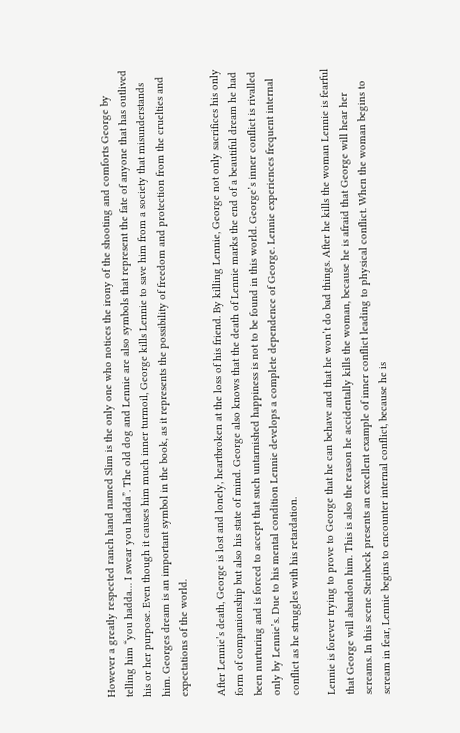However a greatly respected ranch hand named Slim is the only one who notices the irony of the shooting and comforts George by telling him “you hadda… I swear you hadda”. The old dog and Lennie are also symbols that represent the fate of anyone that has outlived his or her purpose. Even though it causes him much inner turmoil, George kills Lennie to save him from a society that misunderstands him. Georges dream is an important symbol in the book, as it represents the possibility of freedom and protection from the cruelties and expectations of the world.

After Lennie’s death, George is lost and lonely, heartbroken at the loss of his friend. By killing Lennie, George not only sacrifices his only form of companionship but also his state of mind. George also knows that the death of Lennie marks the end of a beautiful dream he had been nurturing and is forced to accept that such untarnished happiness is not to be found in this world. George’s inner conflict is rivalled only by Lennie’s. Due to his mental condition Lennie develops a complete dependence of George. Lennie experiences frequent internal conflict as he struggles with his retardation.

Lennie is forever trying to prove to George that he can behave and that he won’t do bad things. After he kills the woman Lennie is fearful that George will abandon him. This is also the reason he accidentally kills the woman, because he is afraid that George will hear her screams. In this scene Steinbeck presents an excellent example of inner conflict leading to physical conflict. When the woman begins to scream in fear, Lennie begins to encounter internal conflict, because he is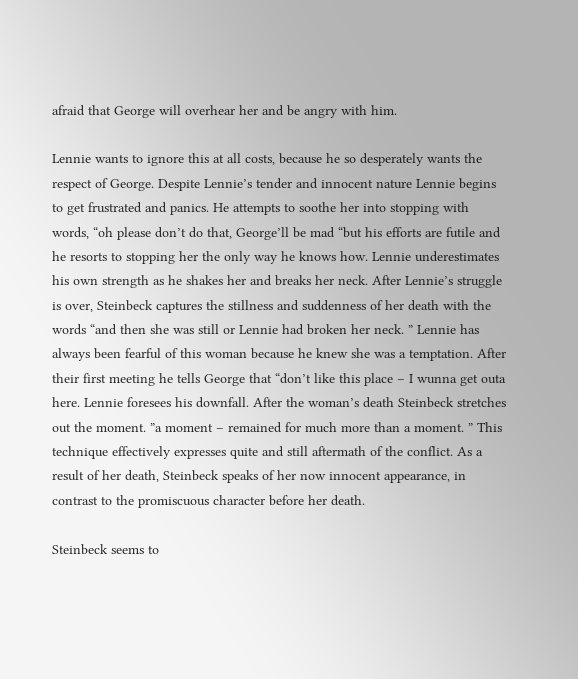afraid that George will overhear her and be angry with him.

Lennie wants to ignore this at all costs, because he so desperately wants the respect of George. Despite Lennie’s tender and innocent nature Lennie begins to get frustrated and panics. He attempts to soothe her into stopping with words, “oh please don’t do that, George’ll be mad “but his efforts are futile and he resorts to stopping her the only way he knows how. Lennie underestimates his own strength as he shakes her and breaks her neck. After Lennie’s struggle is over, Steinbeck captures the stillness and suddenness of her death with the words “and then she was still or Lennie had broken her neck. ” Lennie has always been fearful of this woman because he knew she was a temptation. After their first meeting he tells George that “don’t like this place – I wunna get outa here. Lennie foresees his downfall. After the woman’s death Steinbeck stretches out the moment. ”a moment – remained for much more than a moment. ” This technique effectively expresses quite and still aftermath of the conflict. As a result of her death, Steinbeck speaks of her now innocent appearance, in contrast to the promiscuous character before her death.

Steinbeck seems to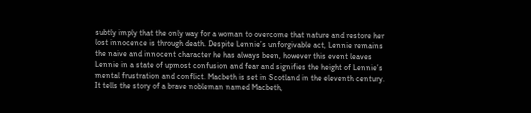subtly imply that the only way for a woman to overcome that nature and restore her lost innocence is through death. Despite Lennie’s unforgivable act, Lennie remains the naive and innocent character he has always been, however this event leaves Lennie in a state of upmost confusion and fear and signifies the height of Lennie’s mental frustration and conflict. Macbeth is set in Scotland in the eleventh century. It tells the story of a brave nobleman named Macbeth,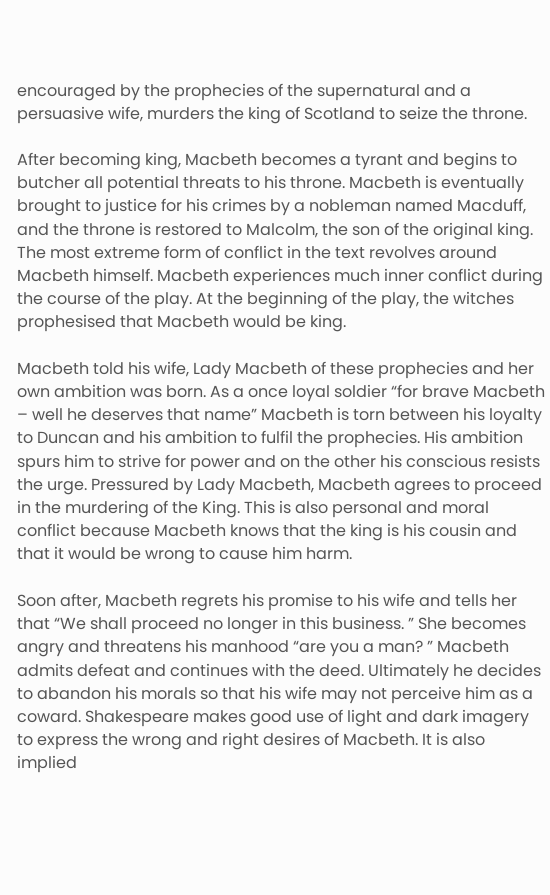encouraged by the prophecies of the supernatural and a persuasive wife, murders the king of Scotland to seize the throne.

After becoming king, Macbeth becomes a tyrant and begins to butcher all potential threats to his throne. Macbeth is eventually brought to justice for his crimes by a nobleman named Macduff, and the throne is restored to Malcolm, the son of the original king. The most extreme form of conflict in the text revolves around Macbeth himself. Macbeth experiences much inner conflict during the course of the play. At the beginning of the play, the witches prophesised that Macbeth would be king.

Macbeth told his wife, Lady Macbeth of these prophecies and her own ambition was born. As a once loyal soldier “for brave Macbeth – well he deserves that name” Macbeth is torn between his loyalty to Duncan and his ambition to fulfil the prophecies. His ambition spurs him to strive for power and on the other his conscious resists the urge. Pressured by Lady Macbeth, Macbeth agrees to proceed in the murdering of the King. This is also personal and moral conflict because Macbeth knows that the king is his cousin and that it would be wrong to cause him harm.

Soon after, Macbeth regrets his promise to his wife and tells her that “We shall proceed no longer in this business. ” She becomes angry and threatens his manhood “are you a man? ” Macbeth admits defeat and continues with the deed. Ultimately he decides to abandon his morals so that his wife may not perceive him as a coward. Shakespeare makes good use of light and dark imagery to express the wrong and right desires of Macbeth. It is also implied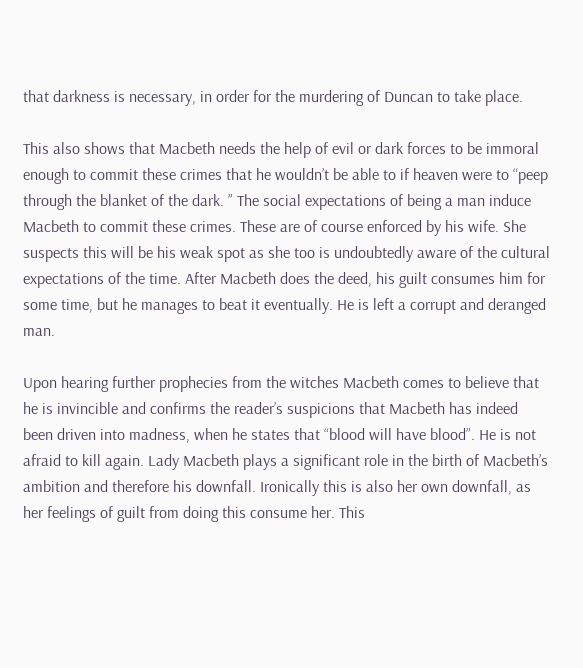that darkness is necessary, in order for the murdering of Duncan to take place.

This also shows that Macbeth needs the help of evil or dark forces to be immoral enough to commit these crimes that he wouldn’t be able to if heaven were to “peep through the blanket of the dark. ” The social expectations of being a man induce Macbeth to commit these crimes. These are of course enforced by his wife. She suspects this will be his weak spot as she too is undoubtedly aware of the cultural expectations of the time. After Macbeth does the deed, his guilt consumes him for some time, but he manages to beat it eventually. He is left a corrupt and deranged man.

Upon hearing further prophecies from the witches Macbeth comes to believe that he is invincible and confirms the reader’s suspicions that Macbeth has indeed been driven into madness, when he states that “blood will have blood”. He is not afraid to kill again. Lady Macbeth plays a significant role in the birth of Macbeth’s ambition and therefore his downfall. Ironically this is also her own downfall, as her feelings of guilt from doing this consume her. This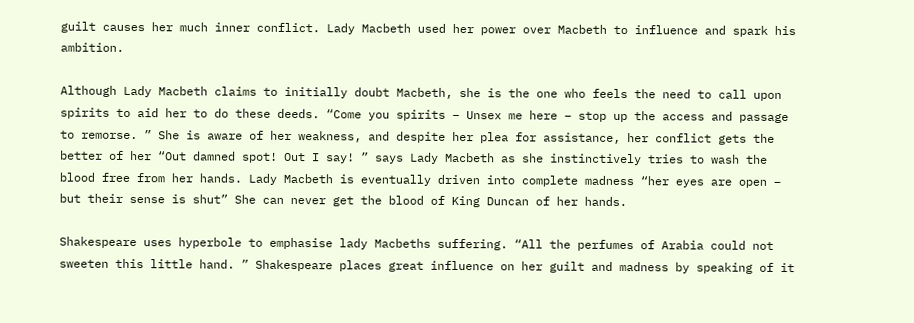guilt causes her much inner conflict. Lady Macbeth used her power over Macbeth to influence and spark his ambition.

Although Lady Macbeth claims to initially doubt Macbeth, she is the one who feels the need to call upon spirits to aid her to do these deeds. “Come you spirits – Unsex me here – stop up the access and passage to remorse. ” She is aware of her weakness, and despite her plea for assistance, her conflict gets the better of her “Out damned spot! Out I say! ” says Lady Macbeth as she instinctively tries to wash the blood free from her hands. Lady Macbeth is eventually driven into complete madness “her eyes are open – but their sense is shut” She can never get the blood of King Duncan of her hands.

Shakespeare uses hyperbole to emphasise lady Macbeths suffering. “All the perfumes of Arabia could not sweeten this little hand. ” Shakespeare places great influence on her guilt and madness by speaking of it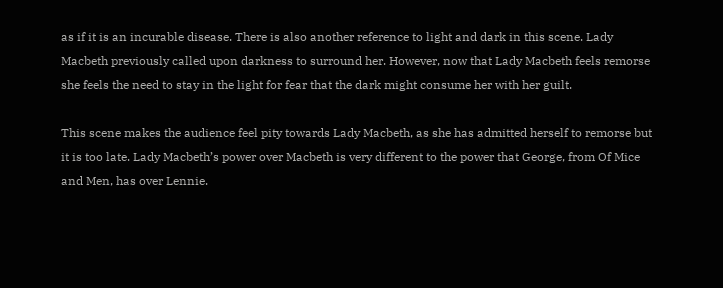as if it is an incurable disease. There is also another reference to light and dark in this scene. Lady Macbeth previously called upon darkness to surround her. However, now that Lady Macbeth feels remorse she feels the need to stay in the light for fear that the dark might consume her with her guilt.

This scene makes the audience feel pity towards Lady Macbeth, as she has admitted herself to remorse but it is too late. Lady Macbeth’s power over Macbeth is very different to the power that George, from Of Mice and Men, has over Lennie.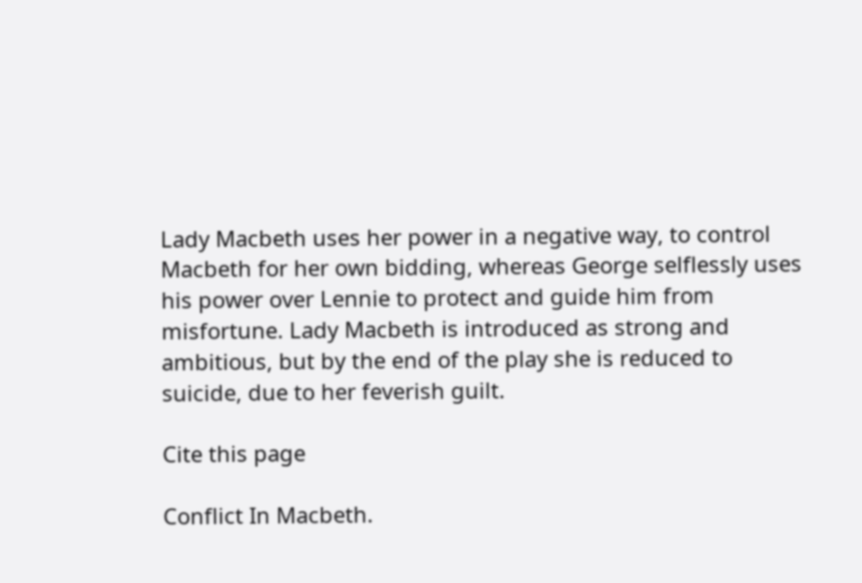Lady Macbeth uses her power in a negative way, to control Macbeth for her own bidding, whereas George selflessly uses his power over Lennie to protect and guide him from misfortune. Lady Macbeth is introduced as strong and ambitious, but by the end of the play she is reduced to suicide, due to her feverish guilt.

Cite this page

Conflict In Macbeth.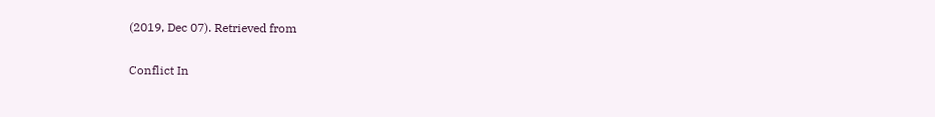(2019, Dec 07). Retrieved from

Conflict In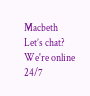Macbeth
Let’s chat?  We're online 24/7